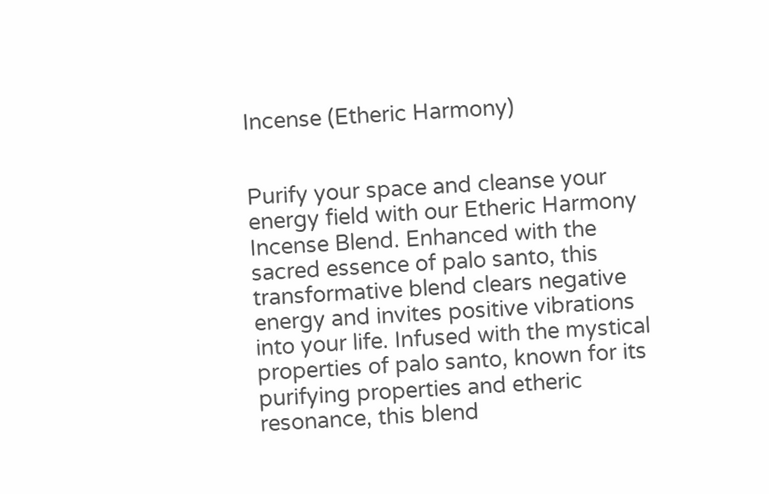Incense (Etheric Harmony)


Purify your space and cleanse your energy field with our Etheric Harmony Incense Blend. Enhanced with the sacred essence of palo santo, this transformative blend clears negative energy and invites positive vibrations into your life. Infused with the mystical properties of palo santo, known for its purifying properties and etheric resonance, this blend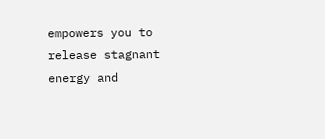empowers you to release stagnant energy and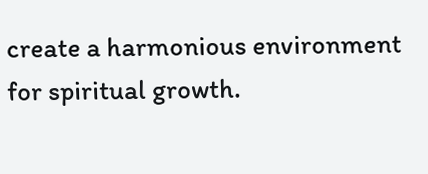create a harmonious environment for spiritual growth.